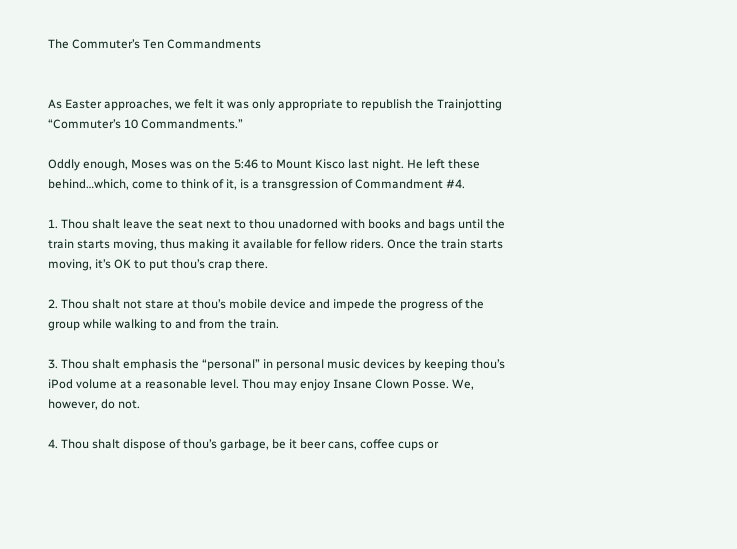The Commuter’s Ten Commandments


As Easter approaches, we felt it was only appropriate to republish the Trainjotting “Commuter’s 10 Commandments.”

Oddly enough, Moses was on the 5:46 to Mount Kisco last night. He left these behind…which, come to think of it, is a transgression of Commandment #4.

1. Thou shalt leave the seat next to thou unadorned with books and bags until the train starts moving, thus making it available for fellow riders. Once the train starts moving, it’s OK to put thou’s crap there.

2. Thou shalt not stare at thou’s mobile device and impede the progress of the group while walking to and from the train.

3. Thou shalt emphasis the “personal” in personal music devices by keeping thou’s iPod volume at a reasonable level. Thou may enjoy Insane Clown Posse. We, however, do not.

4. Thou shalt dispose of thou’s garbage, be it beer cans, coffee cups or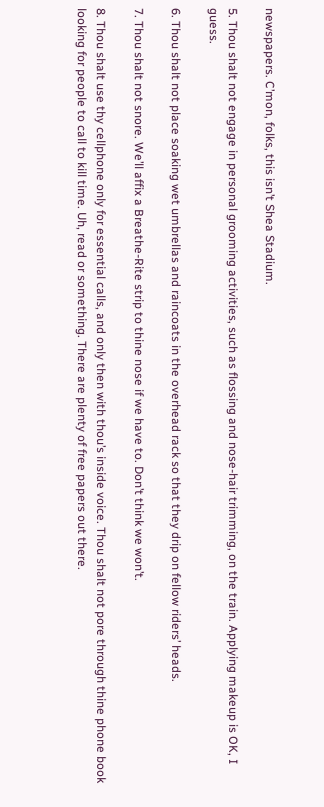newspapers. C’mon, folks, this isn’t Shea Stadium.

5. Thou shalt not engage in personal grooming activities, such as flossing and nose-hair trimming, on the train. Applying makeup is OK, I guess.

6. Thou shalt not place soaking wet umbrellas and raincoats in the overhead rack so that they drip on fellow riders’ heads.

7. Thou shalt not snore. We’ll affix a Breathe-Rite strip to thine nose if we have to. Don’t think we won’t.

8. Thou shalt use thy cellphone only for essential calls, and only then with thou’s inside voice. Thou shalt not pore through thine phone book looking for people to call to kill time. Uh, read or something. There are plenty of free papers out there.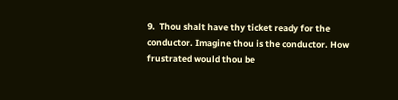9.  Thou shalt have thy ticket ready for the conductor. Imagine thou is the conductor. How frustrated would thou be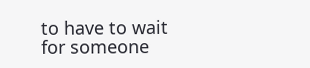to have to wait for someone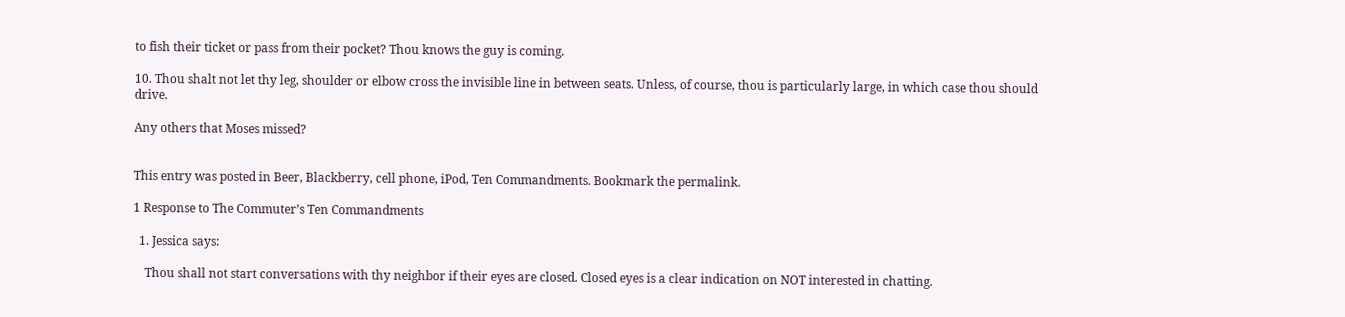to fish their ticket or pass from their pocket? Thou knows the guy is coming.

10. Thou shalt not let thy leg, shoulder or elbow cross the invisible line in between seats. Unless, of course, thou is particularly large, in which case thou should drive.

Any others that Moses missed?


This entry was posted in Beer, Blackberry, cell phone, iPod, Ten Commandments. Bookmark the permalink.

1 Response to The Commuter’s Ten Commandments

  1. Jessica says:

    Thou shall not start conversations with thy neighbor if their eyes are closed. Closed eyes is a clear indication on NOT interested in chatting.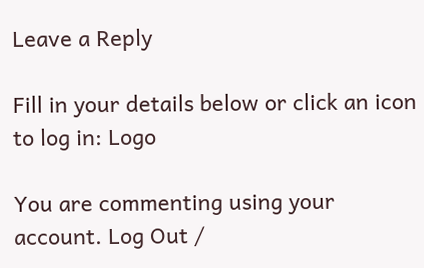Leave a Reply

Fill in your details below or click an icon to log in: Logo

You are commenting using your account. Log Out /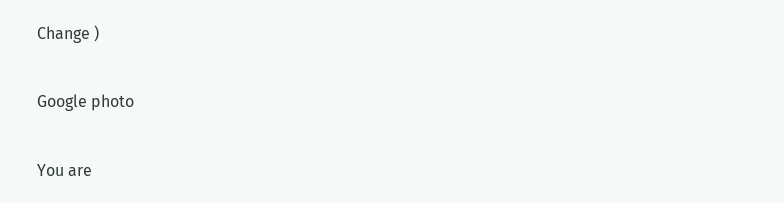Change )

Google photo

You are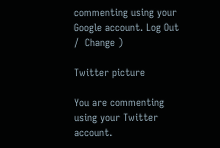commenting using your Google account. Log Out /  Change )

Twitter picture

You are commenting using your Twitter account.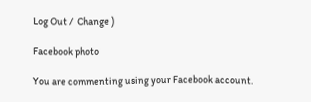Log Out /  Change )

Facebook photo

You are commenting using your Facebook account.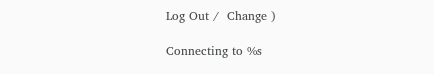Log Out /  Change )

Connecting to %s